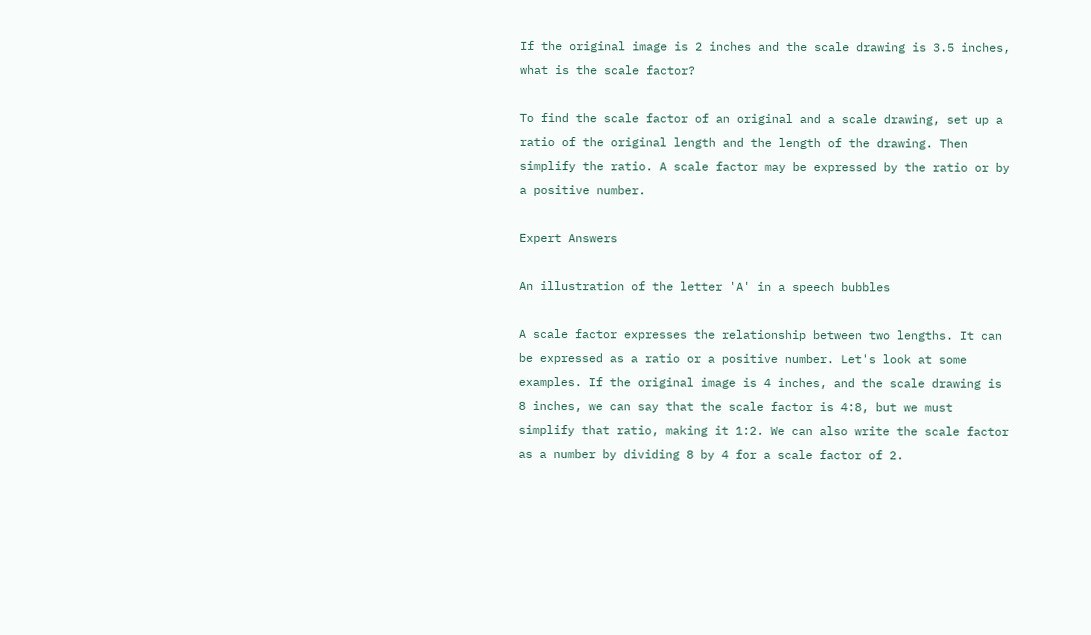If the original image is 2 inches and the scale drawing is 3.5 inches, what is the scale factor?

To find the scale factor of an original and a scale drawing, set up a ratio of the original length and the length of the drawing. Then simplify the ratio. A scale factor may be expressed by the ratio or by a positive number.

Expert Answers

An illustration of the letter 'A' in a speech bubbles

A scale factor expresses the relationship between two lengths. It can be expressed as a ratio or a positive number. Let's look at some examples. If the original image is 4 inches, and the scale drawing is 8 inches, we can say that the scale factor is 4:8, but we must simplify that ratio, making it 1:2. We can also write the scale factor as a number by dividing 8 by 4 for a scale factor of 2.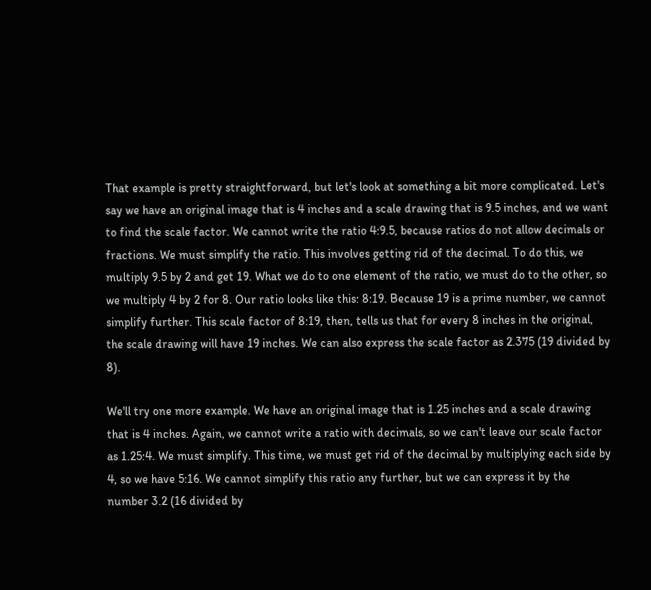That example is pretty straightforward, but let's look at something a bit more complicated. Let's say we have an original image that is 4 inches and a scale drawing that is 9.5 inches, and we want to find the scale factor. We cannot write the ratio 4:9.5, because ratios do not allow decimals or fractions. We must simplify the ratio. This involves getting rid of the decimal. To do this, we multiply 9.5 by 2 and get 19. What we do to one element of the ratio, we must do to the other, so we multiply 4 by 2 for 8. Our ratio looks like this: 8:19. Because 19 is a prime number, we cannot simplify further. This scale factor of 8:19, then, tells us that for every 8 inches in the original, the scale drawing will have 19 inches. We can also express the scale factor as 2.375 (19 divided by 8).

We'll try one more example. We have an original image that is 1.25 inches and a scale drawing that is 4 inches. Again, we cannot write a ratio with decimals, so we can't leave our scale factor as 1.25:4. We must simplify. This time, we must get rid of the decimal by multiplying each side by 4, so we have 5:16. We cannot simplify this ratio any further, but we can express it by the number 3.2 (16 divided by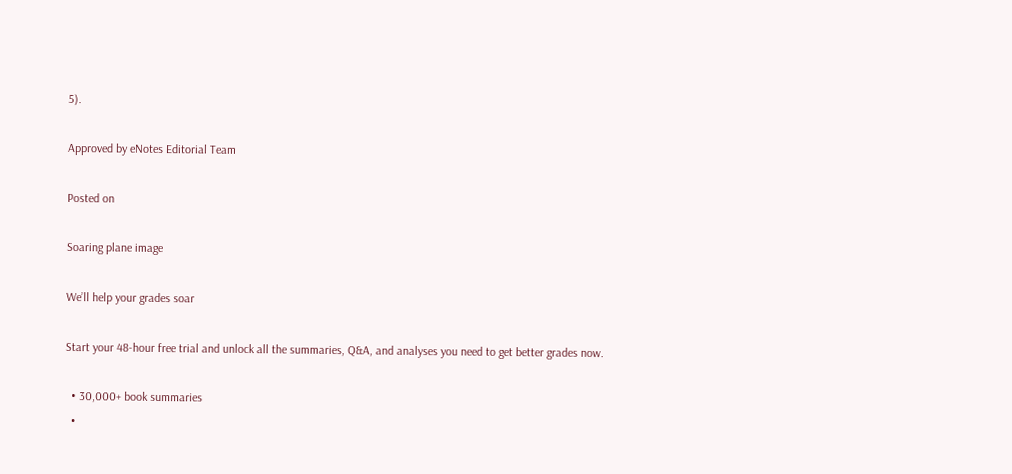5).

Approved by eNotes Editorial Team

Posted on

Soaring plane image

We’ll help your grades soar

Start your 48-hour free trial and unlock all the summaries, Q&A, and analyses you need to get better grades now.

  • 30,000+ book summaries
  •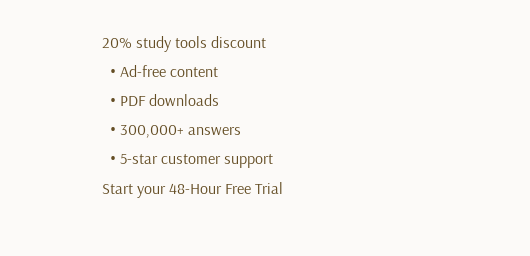20% study tools discount
  • Ad-free content
  • PDF downloads
  • 300,000+ answers
  • 5-star customer support
Start your 48-Hour Free Trial